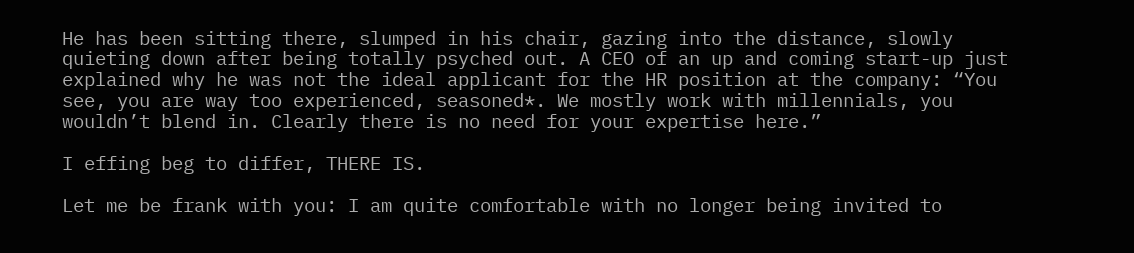He has been sitting there, slumped in his chair, gazing into the distance, slowly quieting down after being totally psyched out. A CEO of an up and coming start-up just explained why he was not the ideal applicant for the HR position at the company: “You see, you are way too experienced, seasoned*. We mostly work with millennials, you wouldn’t blend in. Clearly there is no need for your expertise here.”

I effing beg to differ, THERE IS.

Let me be frank with you: I am quite comfortable with no longer being invited to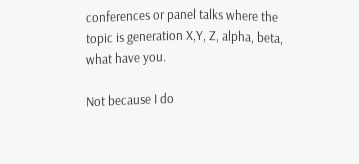conferences or panel talks where the topic is generation X,Y, Z, alpha, beta, what have you.

Not because I do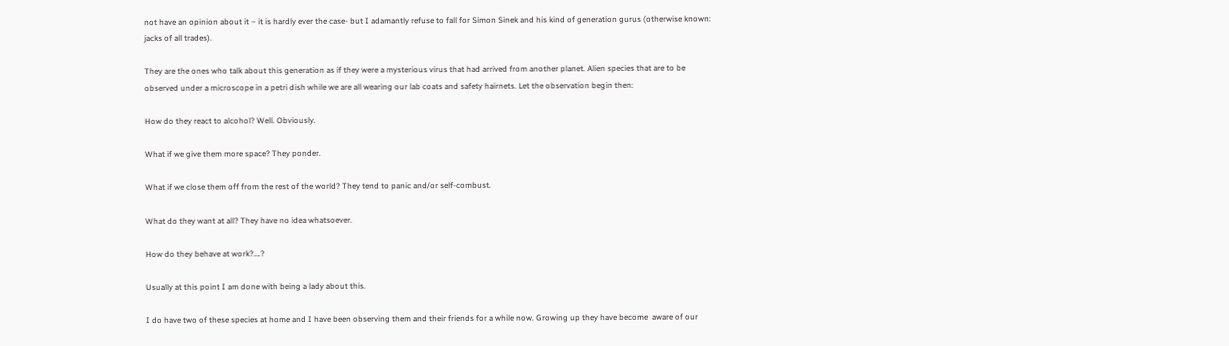not have an opinion about it – it is hardly ever the case- but I adamantly refuse to fall for Simon Sinek and his kind of generation gurus (otherwise known: jacks of all trades).

They are the ones who talk about this generation as if they were a mysterious virus that had arrived from another planet. Alien species that are to be observed under a microscope in a petri dish while we are all wearing our lab coats and safety hairnets. Let the observation begin then:

How do they react to alcohol? Well. Obviously.

What if we give them more space? They ponder.

What if we close them off from the rest of the world? They tend to panic and/or self-combust.

What do they want at all? They have no idea whatsoever.

How do they behave at work?….?

Usually at this point I am done with being a lady about this.

I do have two of these species at home and I have been observing them and their friends for a while now. Growing up they have become  aware of our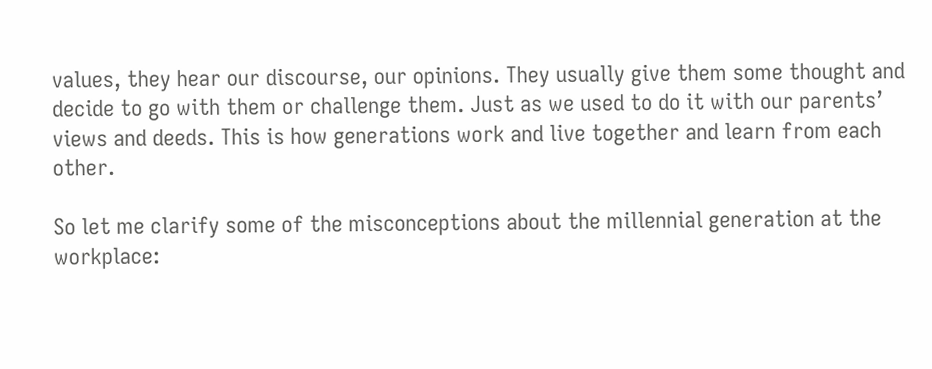values, they hear our discourse, our opinions. They usually give them some thought and decide to go with them or challenge them. Just as we used to do it with our parents’ views and deeds. This is how generations work and live together and learn from each other.

So let me clarify some of the misconceptions about the millennial generation at the workplace: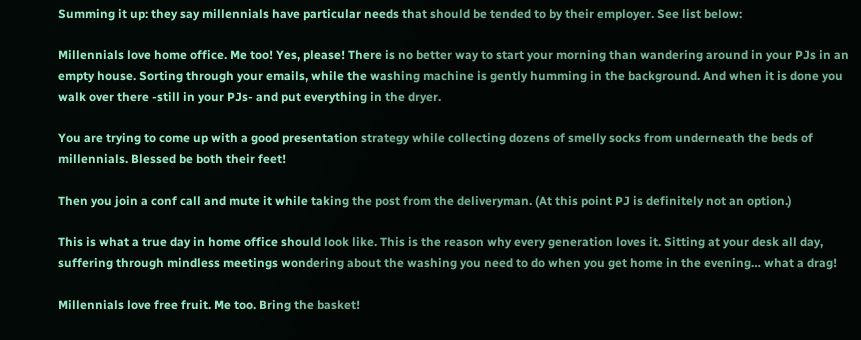Summing it up: they say millennials have particular needs that should be tended to by their employer. See list below:

Millennials love home office. Me too! Yes, please! There is no better way to start your morning than wandering around in your PJs in an empty house. Sorting through your emails, while the washing machine is gently humming in the background. And when it is done you walk over there -still in your PJs- and put everything in the dryer.

You are trying to come up with a good presentation strategy while collecting dozens of smelly socks from underneath the beds of millennials. Blessed be both their feet!

Then you join a conf call and mute it while taking the post from the deliveryman. (At this point PJ is definitely not an option.)

This is what a true day in home office should look like. This is the reason why every generation loves it. Sitting at your desk all day, suffering through mindless meetings wondering about the washing you need to do when you get home in the evening… what a drag!

Millennials love free fruit. Me too. Bring the basket!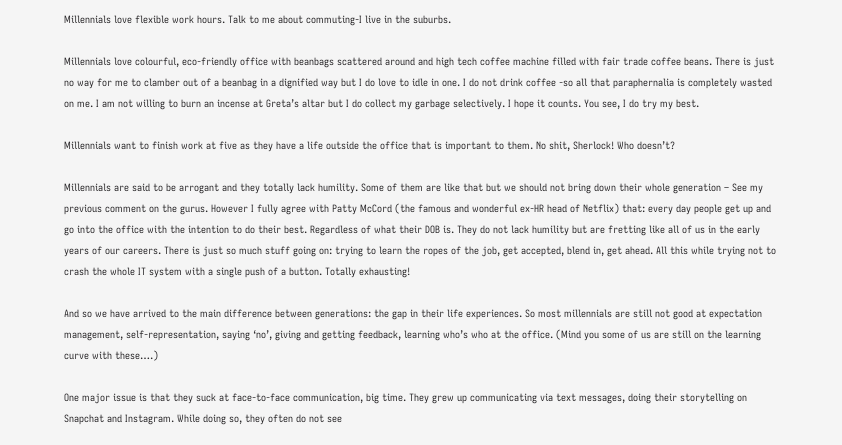Millennials love flexible work hours. Talk to me about commuting-I live in the suburbs.

Millennials love colourful, eco-friendly office with beanbags scattered around and high tech coffee machine filled with fair trade coffee beans. There is just no way for me to clamber out of a beanbag in a dignified way but I do love to idle in one. I do not drink coffee -so all that paraphernalia is completely wasted on me. I am not willing to burn an incense at Greta’s altar but I do collect my garbage selectively. I hope it counts. You see, I do try my best.

Millennials want to finish work at five as they have a life outside the office that is important to them. No shit, Sherlock! Who doesn’t?

Millennials are said to be arrogant and they totally lack humility. Some of them are like that but we should not bring down their whole generation – See my previous comment on the gurus. However I fully agree with Patty McCord (the famous and wonderful ex-HR head of Netflix) that: every day people get up and go into the office with the intention to do their best. Regardless of what their DOB is. They do not lack humility but are fretting like all of us in the early years of our careers. There is just so much stuff going on: trying to learn the ropes of the job, get accepted, blend in, get ahead. All this while trying not to crash the whole IT system with a single push of a button. Totally exhausting!

And so we have arrived to the main difference between generations: the gap in their life experiences. So most millennials are still not good at expectation management, self-representation, saying ‘no’, giving and getting feedback, learning who’s who at the office. (Mind you some of us are still on the learning curve with these….)

One major issue is that they suck at face-to-face communication, big time. They grew up communicating via text messages, doing their storytelling on Snapchat and Instagram. While doing so, they often do not see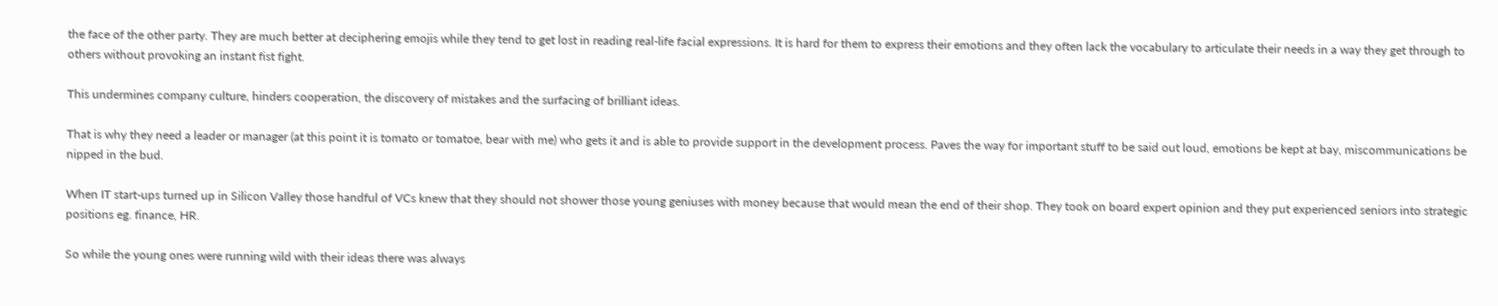the face of the other party. They are much better at deciphering emojis while they tend to get lost in reading real-life facial expressions. It is hard for them to express their emotions and they often lack the vocabulary to articulate their needs in a way they get through to others without provoking an instant fist fight.

This undermines company culture, hinders cooperation, the discovery of mistakes and the surfacing of brilliant ideas.

That is why they need a leader or manager (at this point it is tomato or tomatoe, bear with me) who gets it and is able to provide support in the development process. Paves the way for important stuff to be said out loud, emotions be kept at bay, miscommunications be nipped in the bud.

When IT start-ups turned up in Silicon Valley those handful of VCs knew that they should not shower those young geniuses with money because that would mean the end of their shop. They took on board expert opinion and they put experienced seniors into strategic positions eg. finance, HR.

So while the young ones were running wild with their ideas there was always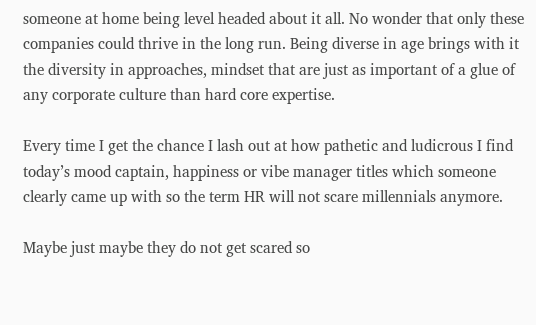someone at home being level headed about it all. No wonder that only these companies could thrive in the long run. Being diverse in age brings with it the diversity in approaches, mindset that are just as important of a glue of any corporate culture than hard core expertise.

Every time I get the chance I lash out at how pathetic and ludicrous I find today’s mood captain, happiness or vibe manager titles which someone clearly came up with so the term HR will not scare millennials anymore.

Maybe just maybe they do not get scared so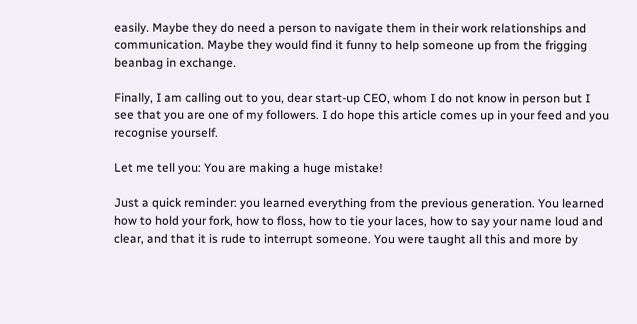easily. Maybe they do need a person to navigate them in their work relationships and communication. Maybe they would find it funny to help someone up from the frigging beanbag in exchange.

Finally, I am calling out to you, dear start-up CEO, whom I do not know in person but I see that you are one of my followers. I do hope this article comes up in your feed and you recognise yourself.

Let me tell you: You are making a huge mistake!

Just a quick reminder: you learned everything from the previous generation. You learned how to hold your fork, how to floss, how to tie your laces, how to say your name loud and clear, and that it is rude to interrupt someone. You were taught all this and more by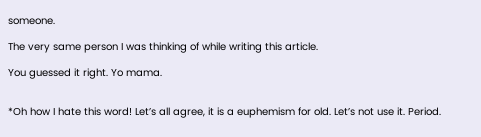someone.

The very same person I was thinking of while writing this article.

You guessed it right. Yo mama.


*Oh how I hate this word! Let’s all agree, it is a euphemism for old. Let’s not use it. Period.